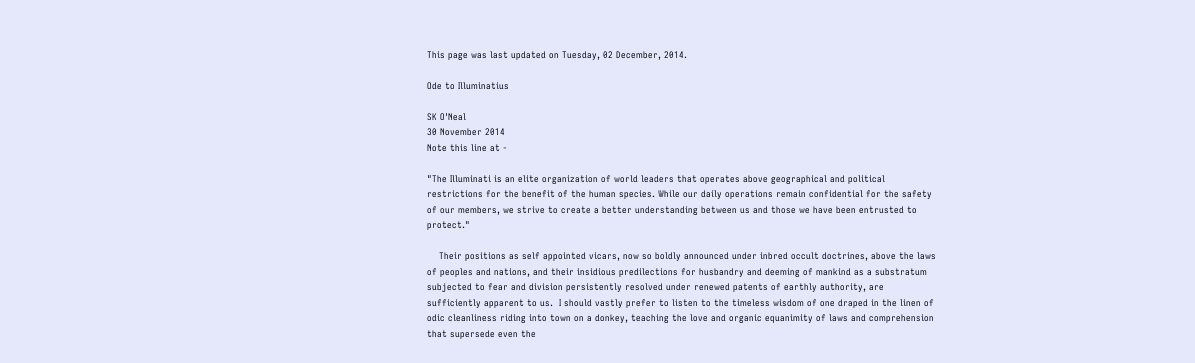This page was last updated on Tuesday, 02 December, 2014.

Ode to Illuminatius

SK O'Neal
30 November 2014
Note this line at -

"The Illuminati is an elite organization of world leaders that operates above geographical and political restrictions for the benefit of the human species. While our daily operations remain confidential for the safety of our members, we strive to create a better understanding between us and those we have been entrusted to protect."

    Their positions as self appointed vicars, now so boldly announced under inbred occult doctrines, above the laws of peoples and nations, and their insidious predilections for husbandry and deeming of mankind as a substratum subjected to fear and division persistently resolved under renewed patents of earthly authority, are sufficiently apparent to us.  I should vastly prefer to listen to the timeless wisdom of one draped in the linen of odic cleanliness riding into town on a donkey, teaching the love and organic equanimity of laws and comprehension that supersede even the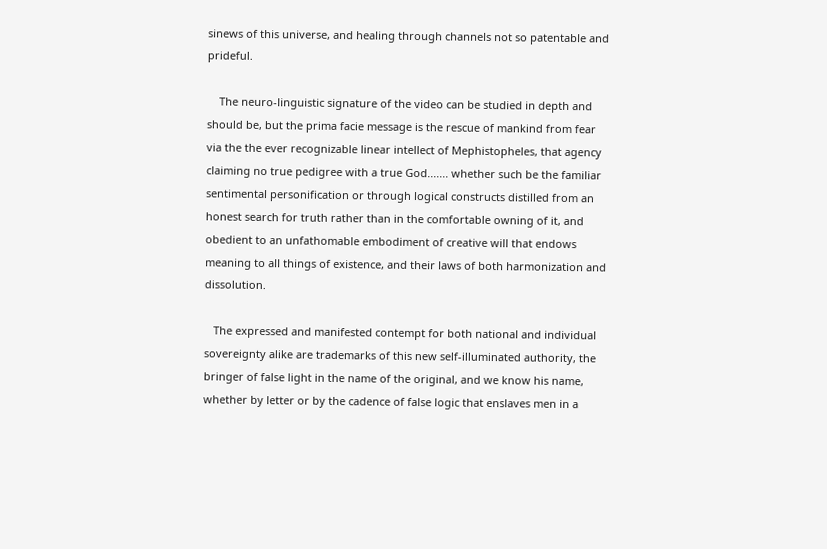sinews of this universe, and healing through channels not so patentable and prideful.

    The neuro-linguistic signature of the video can be studied in depth and should be, but the prima facie message is the rescue of mankind from fear via the the ever recognizable linear intellect of Mephistopheles, that agency claiming no true pedigree with a true God....... whether such be the familiar sentimental personification or through logical constructs distilled from an honest search for truth rather than in the comfortable owning of it, and obedient to an unfathomable embodiment of creative will that endows meaning to all things of existence, and their laws of both harmonization and dissolution.

   The expressed and manifested contempt for both national and individual sovereignty alike are trademarks of this new self-illuminated authority, the bringer of false light in the name of the original, and we know his name, whether by letter or by the cadence of false logic that enslaves men in a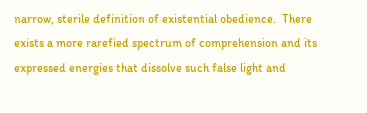narrow, sterile definition of existential obedience.  There exists a more rarefied spectrum of comprehension and its expressed energies that dissolve such false light and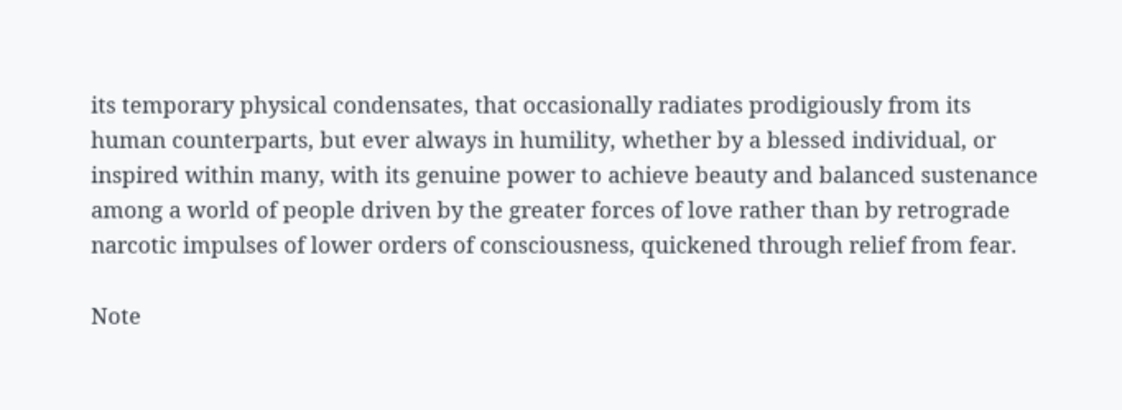its temporary physical condensates, that occasionally radiates prodigiously from its human counterparts, but ever always in humility, whether by a blessed individual, or inspired within many, with its genuine power to achieve beauty and balanced sustenance among a world of people driven by the greater forces of love rather than by retrograde narcotic impulses of lower orders of consciousness, quickened through relief from fear.

Note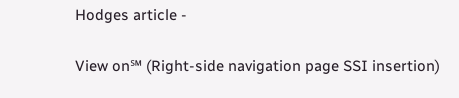Hodges article -

View on℠ (Right-side navigation page SSI insertion)